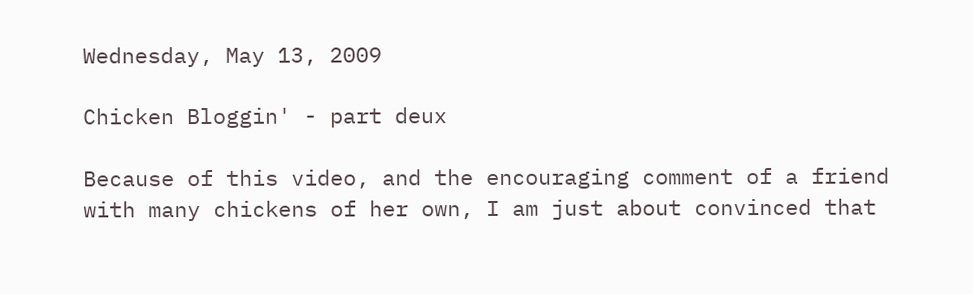Wednesday, May 13, 2009

Chicken Bloggin' - part deux

Because of this video, and the encouraging comment of a friend with many chickens of her own, I am just about convinced that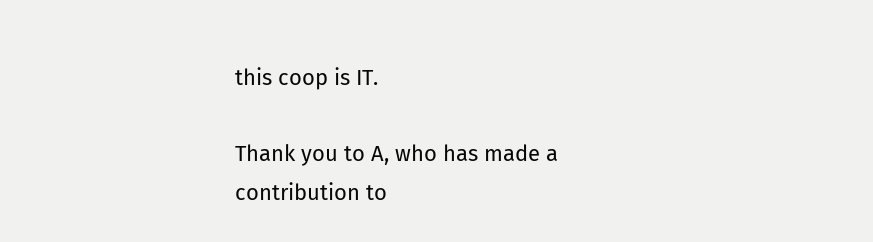this coop is IT.

Thank you to A, who has made a contribution to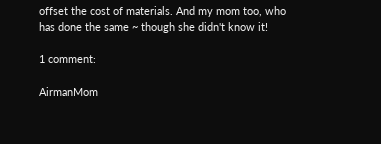offset the cost of materials. And my mom too, who has done the same ~ though she didn't know it!

1 comment:

AirmanMom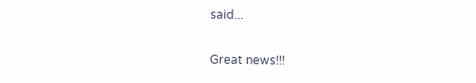said...

Great news!!!